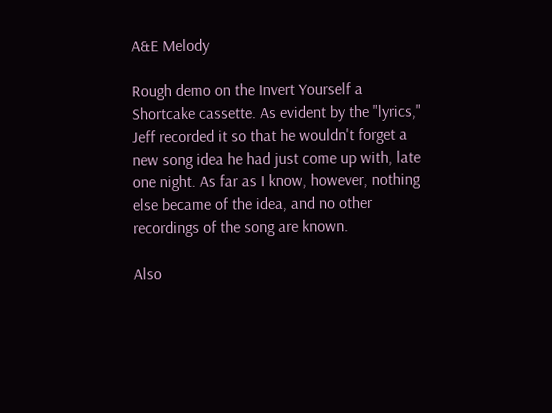A&E Melody

Rough demo on the Invert Yourself a Shortcake cassette. As evident by the "lyrics," Jeff recorded it so that he wouldn't forget a new song idea he had just come up with, late one night. As far as I know, however, nothing else became of the idea, and no other recordings of the song are known.

Also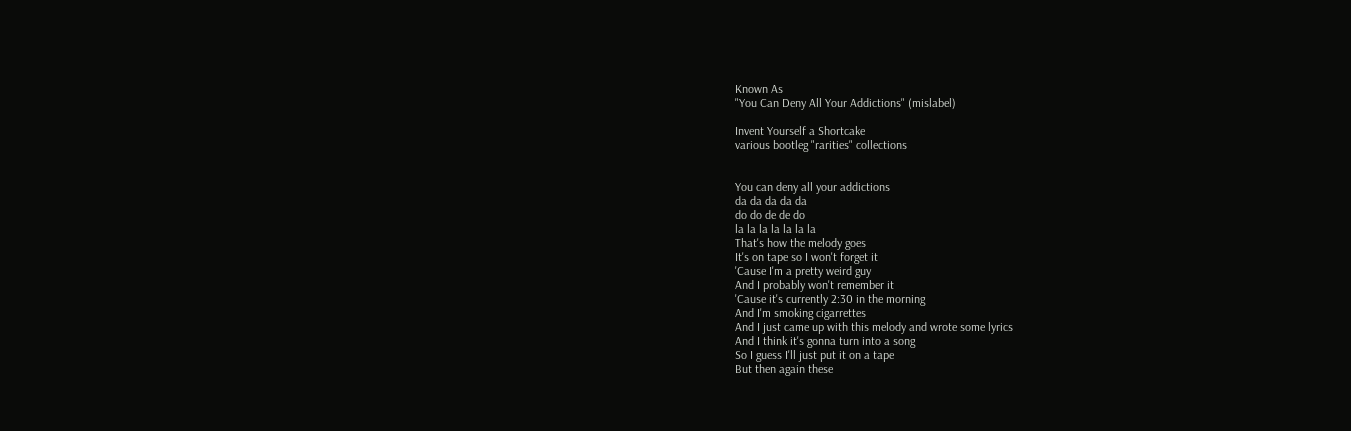Known As
"You Can Deny All Your Addictions" (mislabel)

Invent Yourself a Shortcake
various bootleg "rarities" collections


You can deny all your addictions
da da da da da
do do de de do
la la la la la la la
That's how the melody goes
It's on tape so I won't forget it
'Cause I'm a pretty weird guy
And I probably won't remember it
'Cause it's currently 2:30 in the morning
And I'm smoking cigarrettes
And I just came up with this melody and wrote some lyrics
And I think it's gonna turn into a song
So I guess I'll just put it on a tape
But then again these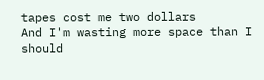tapes cost me two dollars
And I'm wasting more space than I should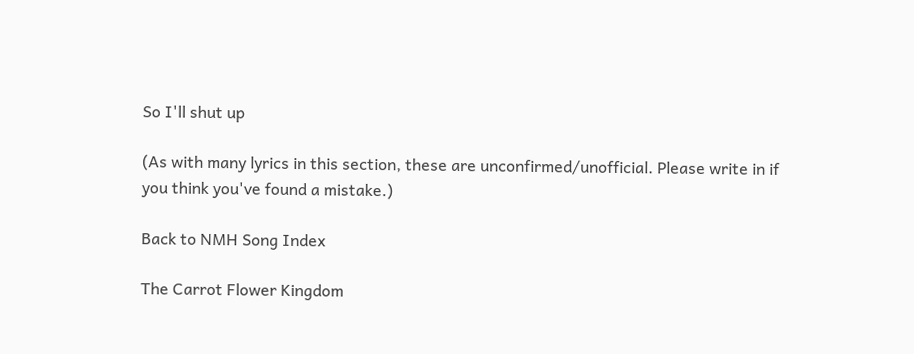So I'll shut up

(As with many lyrics in this section, these are unconfirmed/unofficial. Please write in if you think you've found a mistake.)

Back to NMH Song Index

The Carrot Flower Kingdom